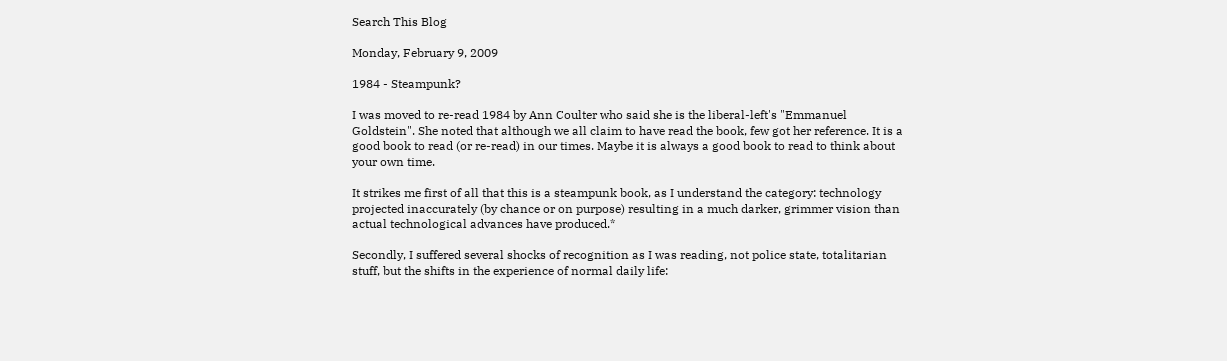Search This Blog

Monday, February 9, 2009

1984 - Steampunk?

I was moved to re-read 1984 by Ann Coulter who said she is the liberal-left's "Emmanuel Goldstein". She noted that although we all claim to have read the book, few got her reference. It is a good book to read (or re-read) in our times. Maybe it is always a good book to read to think about your own time.

It strikes me first of all that this is a steampunk book, as I understand the category: technology projected inaccurately (by chance or on purpose) resulting in a much darker, grimmer vision than actual technological advances have produced.*

Secondly, I suffered several shocks of recognition as I was reading, not police state, totalitarian stuff, but the shifts in the experience of normal daily life: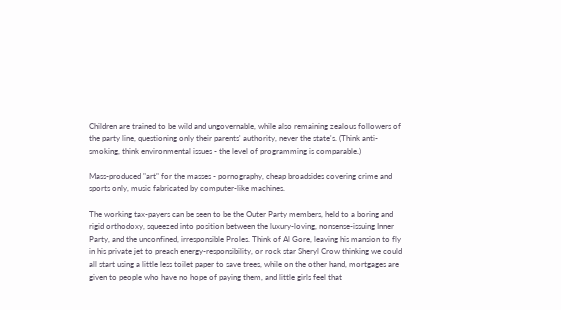Children are trained to be wild and ungovernable, while also remaining zealous followers of the party line, questioning only their parents' authority, never the state's. (Think anti-smoking, think environmental issues - the level of programming is comparable.)

Mass-produced "art" for the masses - pornography, cheap broadsides covering crime and sports only, music fabricated by computer-like machines.

The working tax-payers can be seen to be the Outer Party members, held to a boring and rigid orthodoxy, squeezed into position between the luxury-loving, nonsense-issuing Inner Party, and the unconfined, irresponsible Proles. Think of Al Gore, leaving his mansion to fly in his private jet to preach energy-responsibility, or rock star Sheryl Crow thinking we could all start using a little less toilet paper to save trees, while on the other hand, mortgages are given to people who have no hope of paying them, and little girls feel that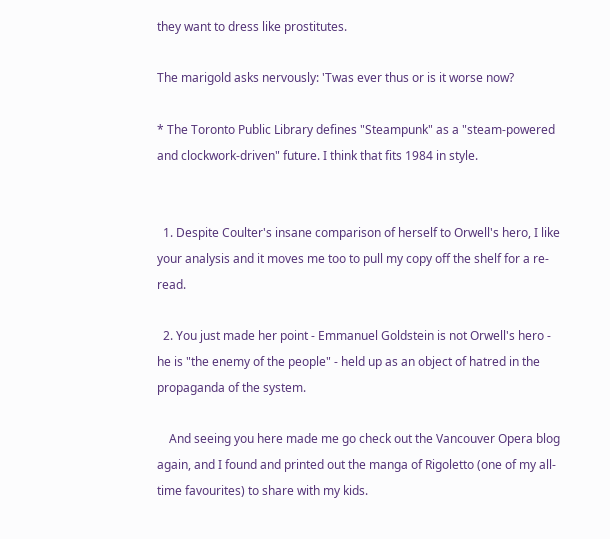they want to dress like prostitutes.

The marigold asks nervously: 'Twas ever thus or is it worse now?

* The Toronto Public Library defines "Steampunk" as a "steam-powered and clockwork-driven" future. I think that fits 1984 in style.


  1. Despite Coulter's insane comparison of herself to Orwell's hero, I like your analysis and it moves me too to pull my copy off the shelf for a re-read.

  2. You just made her point - Emmanuel Goldstein is not Orwell's hero - he is "the enemy of the people" - held up as an object of hatred in the propaganda of the system.

    And seeing you here made me go check out the Vancouver Opera blog again, and I found and printed out the manga of Rigoletto (one of my all-time favourites) to share with my kids.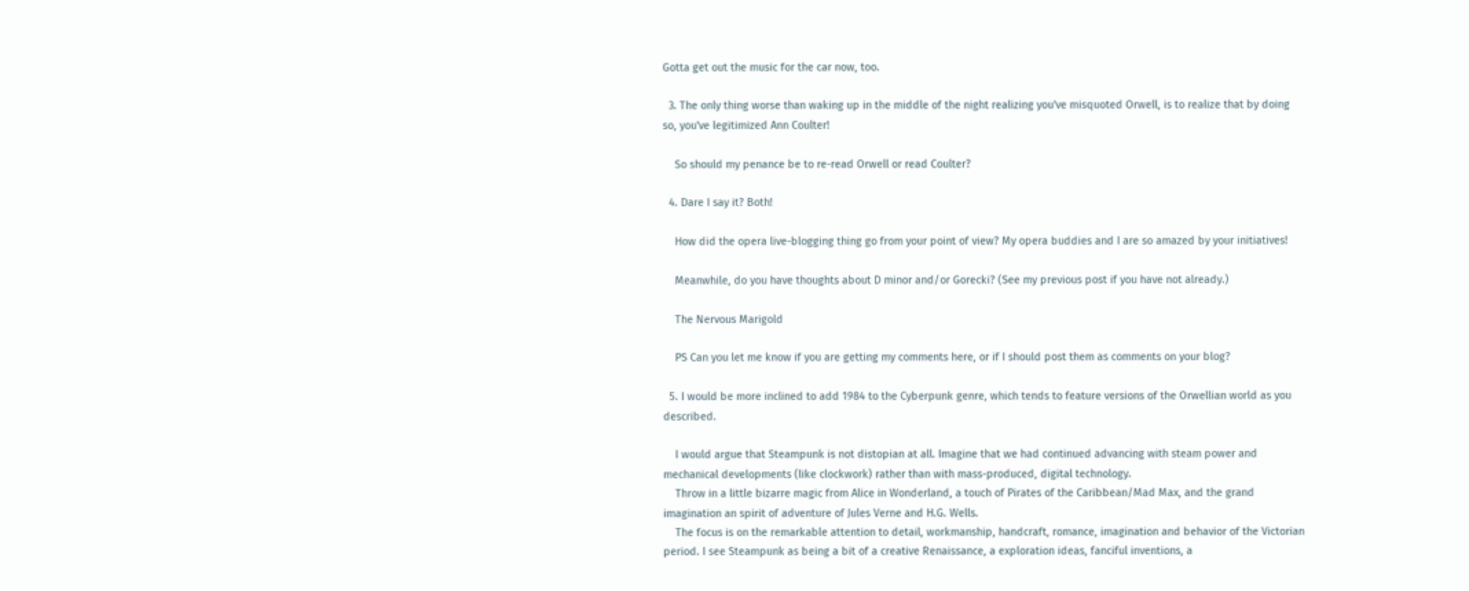Gotta get out the music for the car now, too.

  3. The only thing worse than waking up in the middle of the night realizing you've misquoted Orwell, is to realize that by doing so, you've legitimized Ann Coulter!

    So should my penance be to re-read Orwell or read Coulter?

  4. Dare I say it? Both!

    How did the opera live-blogging thing go from your point of view? My opera buddies and I are so amazed by your initiatives!

    Meanwhile, do you have thoughts about D minor and/or Gorecki? (See my previous post if you have not already.)

    The Nervous Marigold

    PS Can you let me know if you are getting my comments here, or if I should post them as comments on your blog?

  5. I would be more inclined to add 1984 to the Cyberpunk genre, which tends to feature versions of the Orwellian world as you described.

    I would argue that Steampunk is not distopian at all. Imagine that we had continued advancing with steam power and mechanical developments (like clockwork) rather than with mass-produced, digital technology.
    Throw in a little bizarre magic from Alice in Wonderland, a touch of Pirates of the Caribbean/Mad Max, and the grand imagination an spirit of adventure of Jules Verne and H.G. Wells.
    The focus is on the remarkable attention to detail, workmanship, handcraft, romance, imagination and behavior of the Victorian period. I see Steampunk as being a bit of a creative Renaissance, a exploration ideas, fanciful inventions, a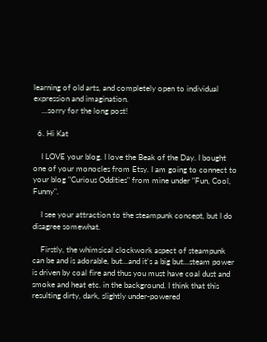learning of old arts, and completely open to individual expression and imagination.
    ...sorry for the long post!

  6. Hi Kat

    I LOVE your blog. I love the Beak of the Day. I bought one of your monocles from Etsy. I am going to connect to your blog "Curious Oddities" from mine under "Fun, Cool, Funny".

    I see your attraction to the steampunk concept, but I do disagree somewhat.

    Firstly, the whimsical clockwork aspect of steampunk can be and is adorable, but...and it's a big but...steam power is driven by coal fire and thus you must have coal dust and smoke and heat etc. in the background. I think that this resulting dirty, dark, slightly under-powered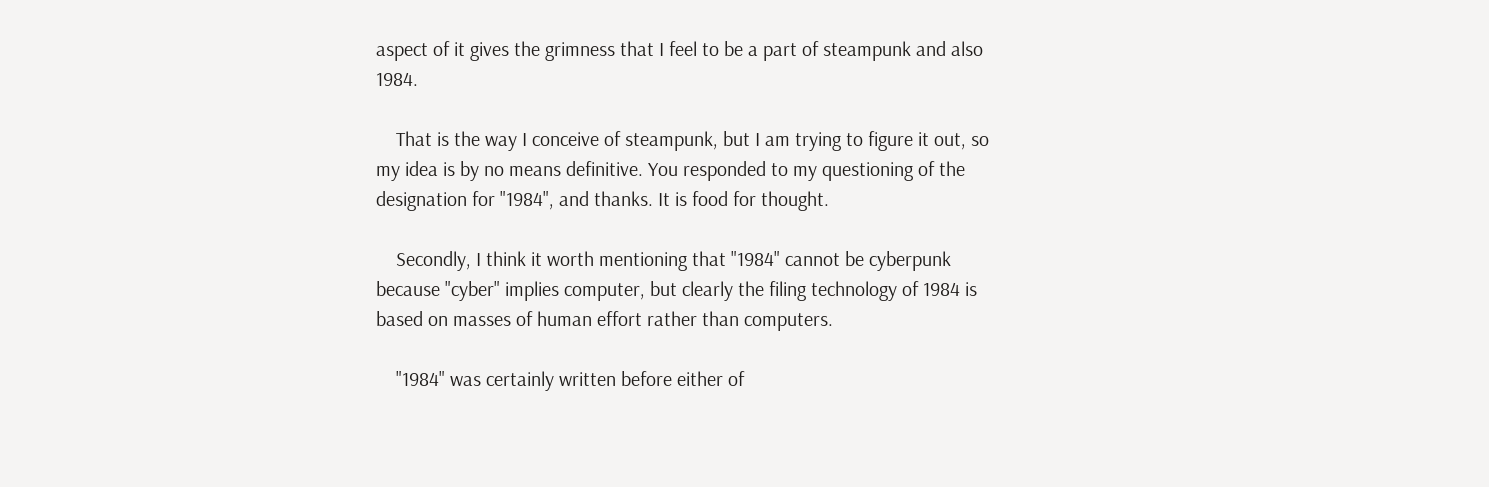aspect of it gives the grimness that I feel to be a part of steampunk and also 1984.

    That is the way I conceive of steampunk, but I am trying to figure it out, so my idea is by no means definitive. You responded to my questioning of the designation for "1984", and thanks. It is food for thought.

    Secondly, I think it worth mentioning that "1984" cannot be cyberpunk because "cyber" implies computer, but clearly the filing technology of 1984 is based on masses of human effort rather than computers.

    "1984" was certainly written before either of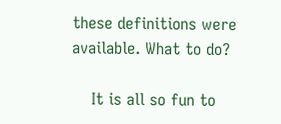these definitions were available. What to do?

    It is all so fun to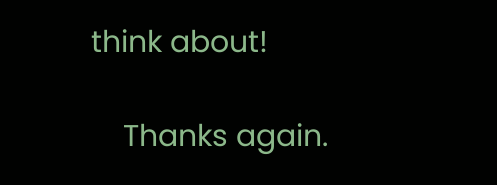think about!

    Thanks again.